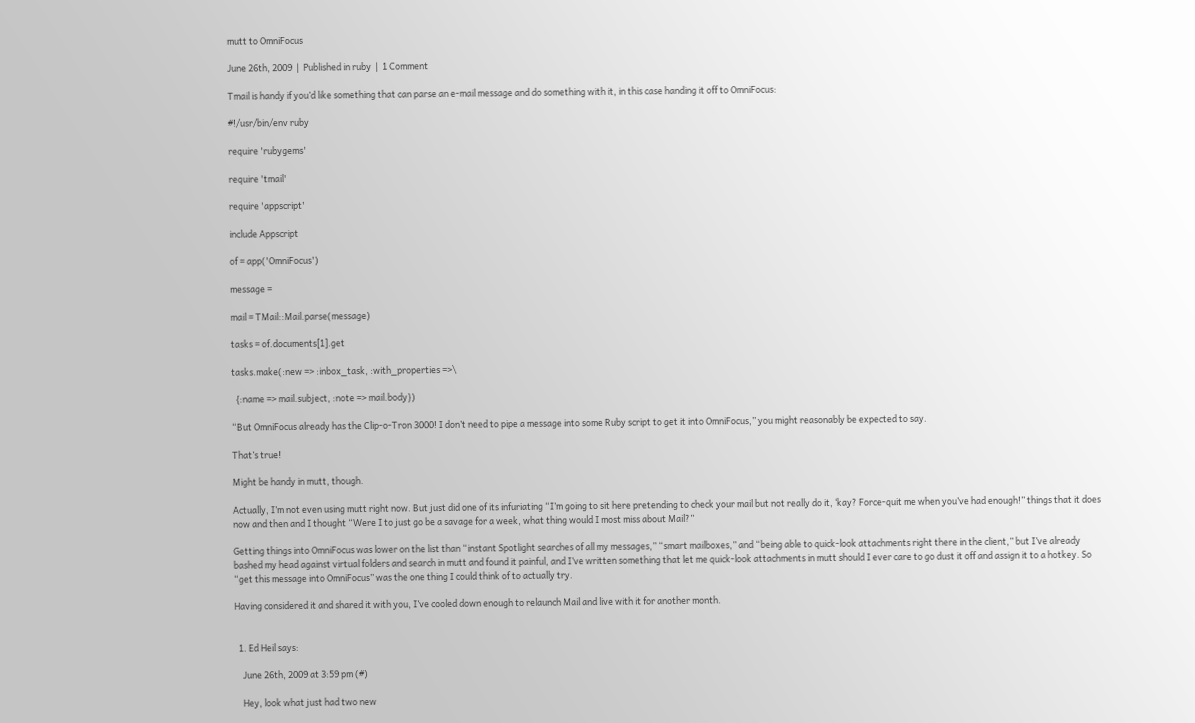mutt to OmniFocus

June 26th, 2009  |  Published in ruby  |  1 Comment

Tmail is handy if you’d like something that can parse an e-mail message and do something with it, in this case handing it off to OmniFocus:

#!/usr/bin/env ruby

require 'rubygems'

require 'tmail'

require 'appscript'

include Appscript

of = app('OmniFocus')

message =

mail = TMail::Mail.parse(message)

tasks = of.documents[1].get

tasks.make(:new => :inbox_task, :with_properties =>\

  {:name => mail.subject, :note => mail.body})

“But OmniFocus already has the Clip-o-Tron 3000! I don’t need to pipe a message into some Ruby script to get it into OmniFocus,” you might reasonably be expected to say.

That’s true!

Might be handy in mutt, though.

Actually, I’m not even using mutt right now. But just did one of its infuriating “I’m going to sit here pretending to check your mail but not really do it, ‘kay? Force-quit me when you’ve had enough!” things that it does now and then and I thought “Were I to just go be a savage for a week, what thing would I most miss about Mail?”

Getting things into OmniFocus was lower on the list than “instant Spotlight searches of all my messages,” “smart mailboxes,” and “being able to quick-look attachments right there in the client,” but I’ve already bashed my head against virtual folders and search in mutt and found it painful, and I’ve written something that let me quick-look attachments in mutt should I ever care to go dust it off and assign it to a hotkey. So “get this message into OmniFocus” was the one thing I could think of to actually try.

Having considered it and shared it with you, I’ve cooled down enough to relaunch Mail and live with it for another month.


  1. Ed Heil says:

    June 26th, 2009 at 3:59 pm (#)

    Hey, look what just had two new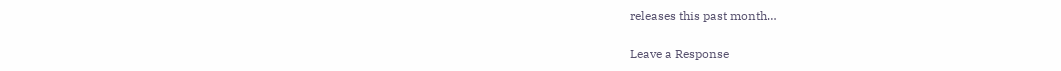releases this past month…

Leave a Response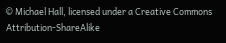© Michael Hall, licensed under a Creative Commons Attribution-ShareAlike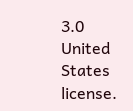3.0 United States license.